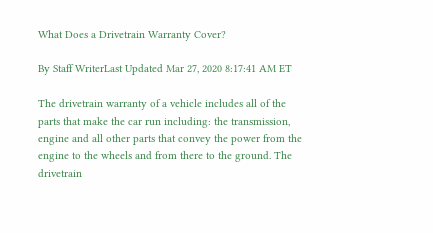What Does a Drivetrain Warranty Cover?

By Staff WriterLast Updated Mar 27, 2020 8:17:41 AM ET

The drivetrain warranty of a vehicle includes all of the parts that make the car run including: the transmission, engine and all other parts that convey the power from the engine to the wheels and from there to the ground. The drivetrain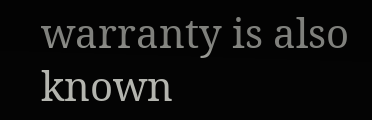warranty is also known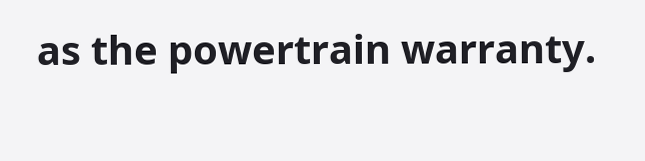as the powertrain warranty.